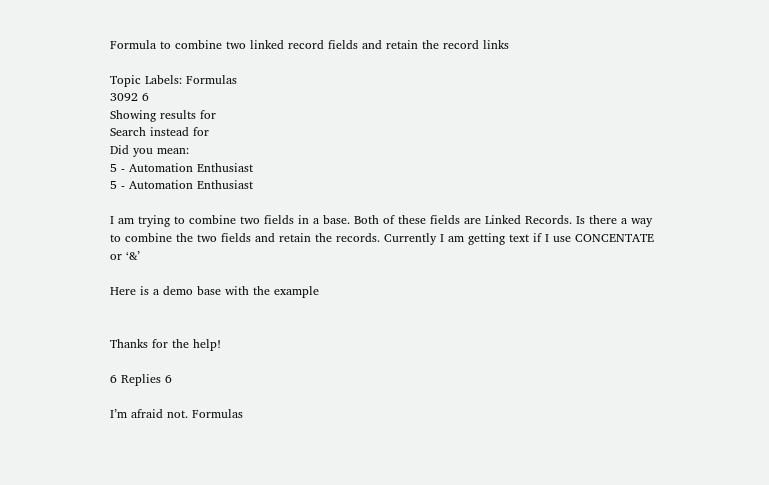Formula to combine two linked record fields and retain the record links

Topic Labels: Formulas
3092 6
Showing results for
Search instead for
Did you mean:
5 - Automation Enthusiast
5 - Automation Enthusiast

I am trying to combine two fields in a base. Both of these fields are Linked Records. Is there a way to combine the two fields and retain the records. Currently I am getting text if I use CONCENTATE or ‘&’

Here is a demo base with the example


Thanks for the help!

6 Replies 6

I’m afraid not. Formulas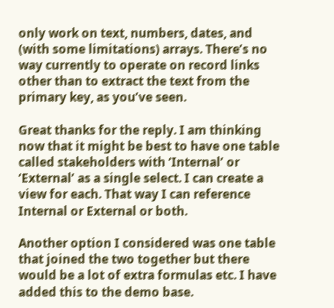only work on text, numbers, dates, and (with some limitations) arrays. There’s no way currently to operate on record links other than to extract the text from the primary key, as you’ve seen.

Great thanks for the reply. I am thinking now that it might be best to have one table called stakeholders with ‘Internal’ or ‘External’ as a single select. I can create a view for each. That way I can reference Internal or External or both.

Another option I considered was one table that joined the two together but there would be a lot of extra formulas etc. I have added this to the demo base.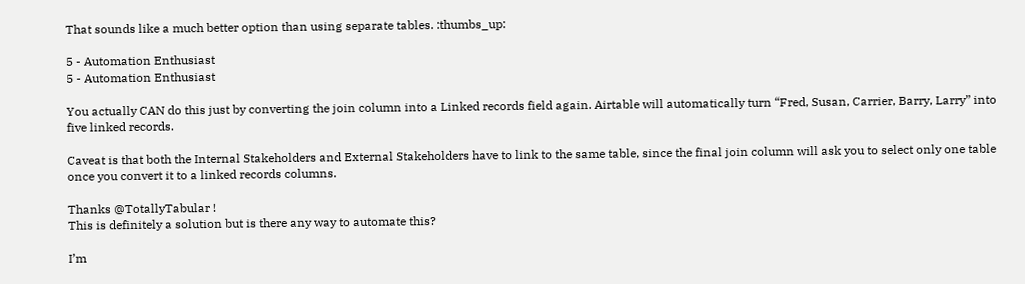That sounds like a much better option than using separate tables. :thumbs_up:

5 - Automation Enthusiast
5 - Automation Enthusiast

You actually CAN do this just by converting the join column into a Linked records field again. Airtable will automatically turn “Fred, Susan, Carrier, Barry, Larry” into five linked records.

Caveat is that both the Internal Stakeholders and External Stakeholders have to link to the same table, since the final join column will ask you to select only one table once you convert it to a linked records columns.

Thanks @TotallyTabular !
This is definitely a solution but is there any way to automate this?

I’m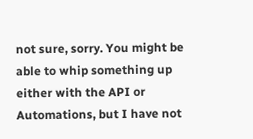not sure, sorry. You might be able to whip something up either with the API or Automations, but I have not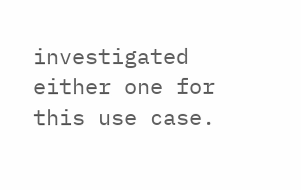investigated either one for this use case.